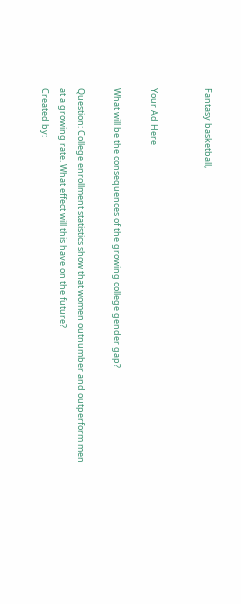Fantasy basketball,


Your Ad Here

What will be the consequences of the growing college gender gap?

Question: College enrollment statistics show that women outnumber and outperform men at a growing rate. What effect will this have on the future?
Created by: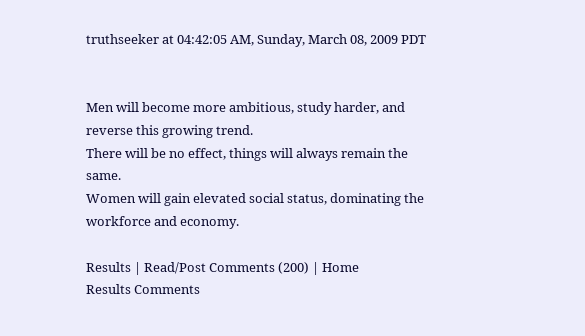truthseeker at 04:42:05 AM, Sunday, March 08, 2009 PDT


Men will become more ambitious, study harder, and reverse this growing trend.
There will be no effect, things will always remain the same.
Women will gain elevated social status, dominating the workforce and economy.

Results | Read/Post Comments (200) | Home
Results Comments